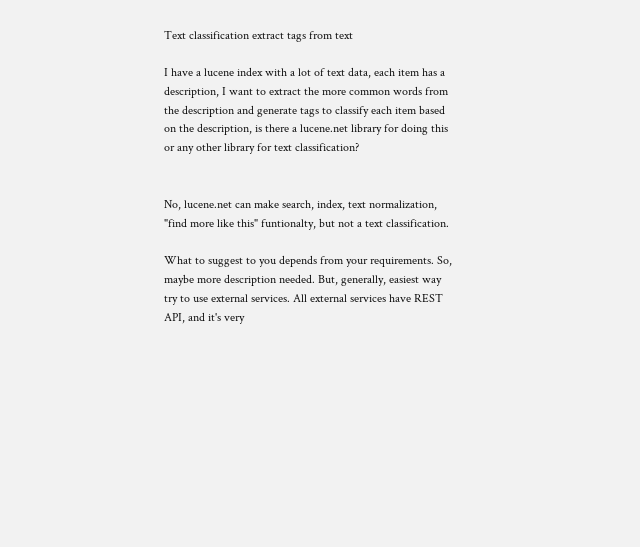Text classification extract tags from text

I have a lucene index with a lot of text data, each item has a description, I want to extract the more common words from the description and generate tags to classify each item based on the description, is there a lucene.net library for doing this or any other library for text classification?


No, lucene.net can make search, index, text normalization, "find more like this" funtionalty, but not a text classification.

What to suggest to you depends from your requirements. So, maybe more description needed. But, generally, easiest way try to use external services. All external services have REST API, and it's very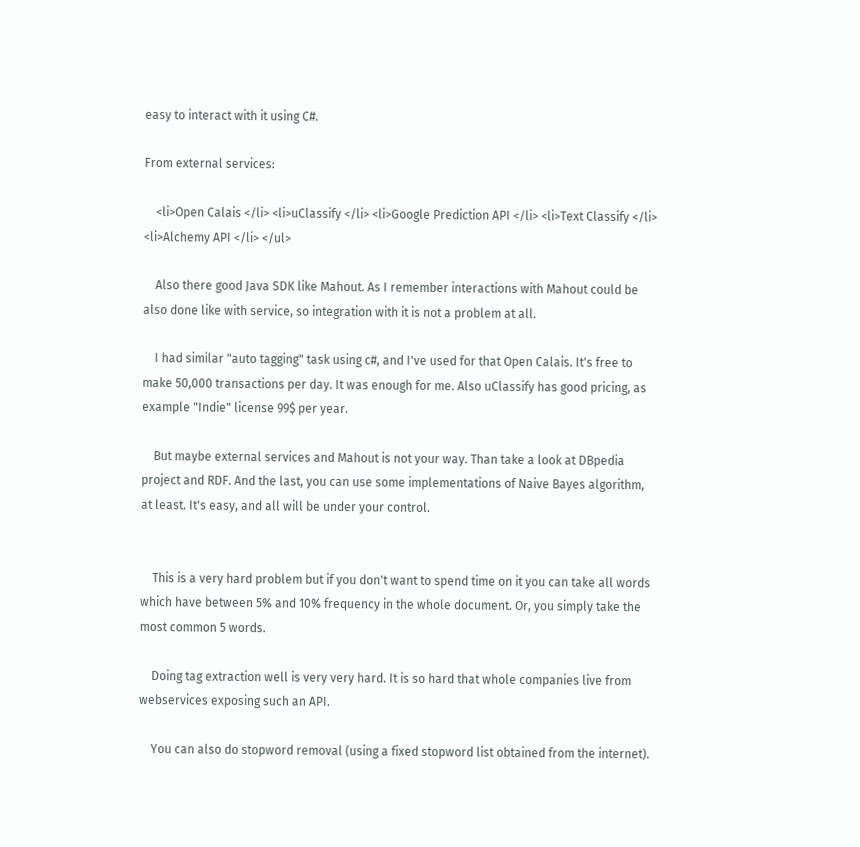easy to interact with it using C#.

From external services:

    <li>Open Calais </li> <li>uClassify </li> <li>Google Prediction API </li> <li>Text Classify </li> <li>Alchemy API </li> </ul>

    Also there good Java SDK like Mahout. As I remember interactions with Mahout could be also done like with service, so integration with it is not a problem at all.

    I had similar "auto tagging" task using c#, and I've used for that Open Calais. It's free to make 50,000 transactions per day. It was enough for me. Also uClassify has good pricing, as example "Indie" license 99$ per year.

    But maybe external services and Mahout is not your way. Than take a look at DBpedia project and RDF. And the last, you can use some implementations of Naive Bayes algorithm, at least. It's easy, and all will be under your control.


    This is a very hard problem but if you don't want to spend time on it you can take all words which have between 5% and 10% frequency in the whole document. Or, you simply take the most common 5 words.

    Doing tag extraction well is very very hard. It is so hard that whole companies live from webservices exposing such an API.

    You can also do stopword removal (using a fixed stopword list obtained from the internet).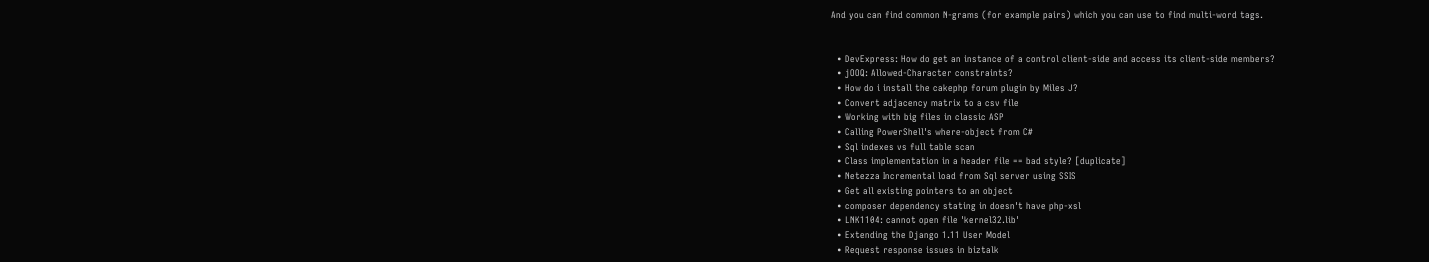And you can find common N-grams (for example pairs) which you can use to find multi-word tags.


  • DevExpress: How do get an instance of a control client-side and access its client-side members?
  • jOOQ: Allowed-Character constraints?
  • How do i install the cakephp forum plugin by Miles J?
  • Convert adjacency matrix to a csv file
  • Working with big files in classic ASP
  • Calling PowerShell's where-object from C#
  • Sql indexes vs full table scan
  • Class implementation in a header file == bad style? [duplicate]
  • Netezza Incremental load from Sql server using SSIS
  • Get all existing pointers to an object
  • composer dependency stating in doesn't have php-xsl
  • LNK1104: cannot open file 'kernel32.lib'
  • Extending the Django 1.11 User Model
  • Request response issues in biztalk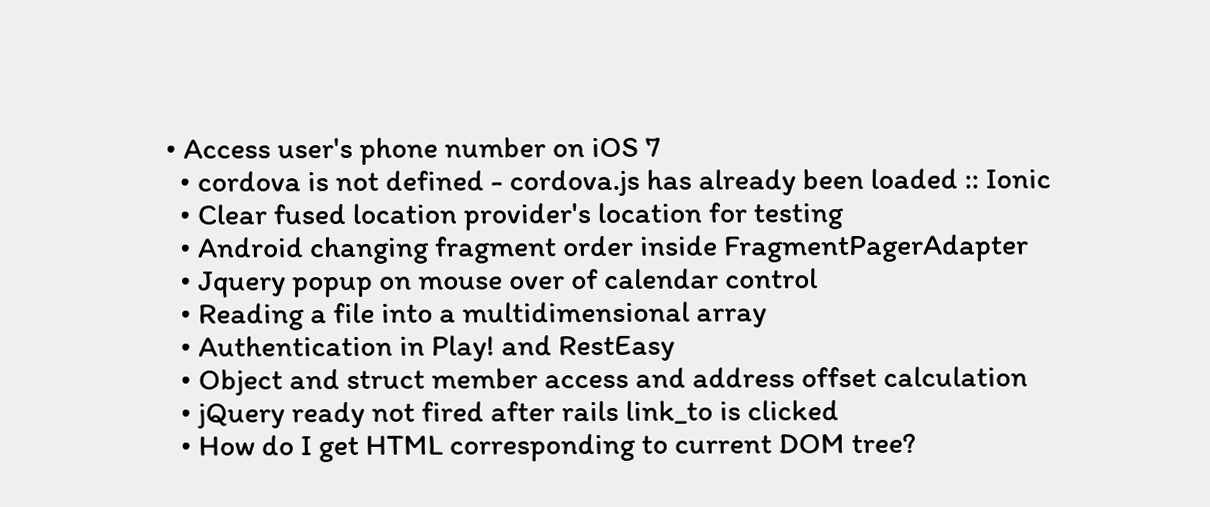• Access user's phone number on iOS 7
  • cordova is not defined - cordova.js has already been loaded :: Ionic
  • Clear fused location provider's location for testing
  • Android changing fragment order inside FragmentPagerAdapter
  • Jquery popup on mouse over of calendar control
  • Reading a file into a multidimensional array
  • Authentication in Play! and RestEasy
  • Object and struct member access and address offset calculation
  • jQuery ready not fired after rails link_to is clicked
  • How do I get HTML corresponding to current DOM tree?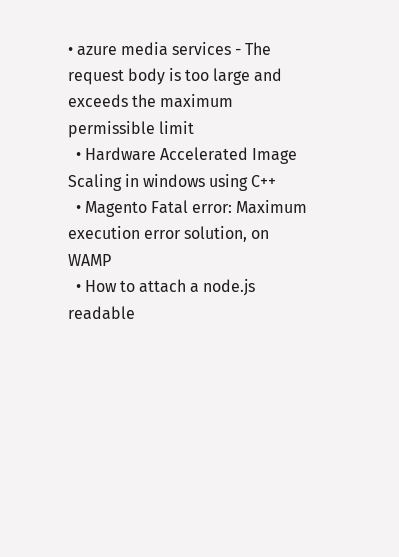• azure media services - The request body is too large and exceeds the maximum permissible limit
  • Hardware Accelerated Image Scaling in windows using C++
  • Magento Fatal error: Maximum execution error solution, on WAMP
  • How to attach a node.js readable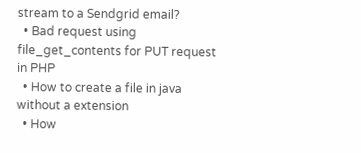stream to a Sendgrid email?
  • Bad request using file_get_contents for PUT request in PHP
  • How to create a file in java without a extension
  • How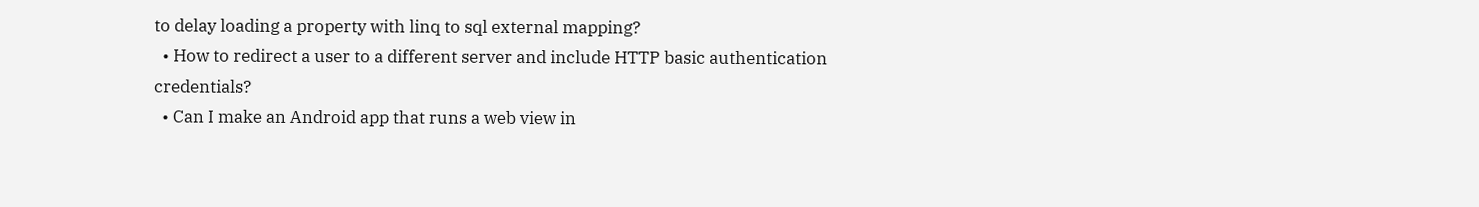to delay loading a property with linq to sql external mapping?
  • How to redirect a user to a different server and include HTTP basic authentication credentials?
  • Can I make an Android app that runs a web view in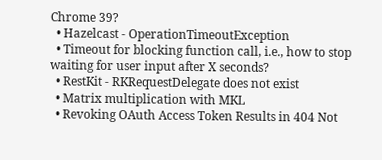Chrome 39?
  • Hazelcast - OperationTimeoutException
  • Timeout for blocking function call, i.e., how to stop waiting for user input after X seconds?
  • RestKit - RKRequestDelegate does not exist
  • Matrix multiplication with MKL
  • Revoking OAuth Access Token Results in 404 Not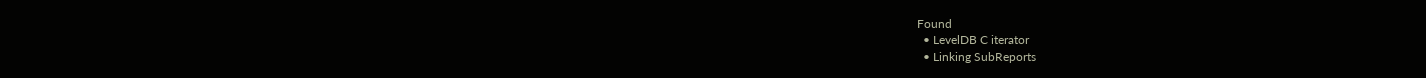Found
  • LevelDB C iterator
  • Linking SubReports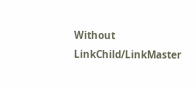Without LinkChild/LinkMaster